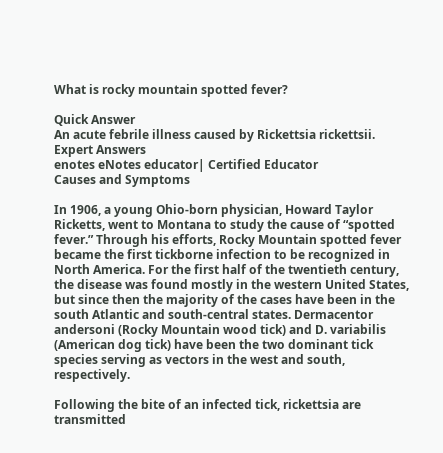What is rocky mountain spotted fever?

Quick Answer
An acute febrile illness caused by Rickettsia rickettsii.
Expert Answers
enotes eNotes educator| Certified Educator
Causes and Symptoms

In 1906, a young Ohio-born physician, Howard Taylor Ricketts, went to Montana to study the cause of “spotted fever.” Through his efforts, Rocky Mountain spotted fever became the first tickborne infection to be recognized in North America. For the first half of the twentieth century, the disease was found mostly in the western United States, but since then the majority of the cases have been in the south Atlantic and south-central states. Dermacentor andersoni (Rocky Mountain wood tick) and D. variabilis (American dog tick) have been the two dominant tick species serving as vectors in the west and south, respectively.

Following the bite of an infected tick, rickettsia are transmitted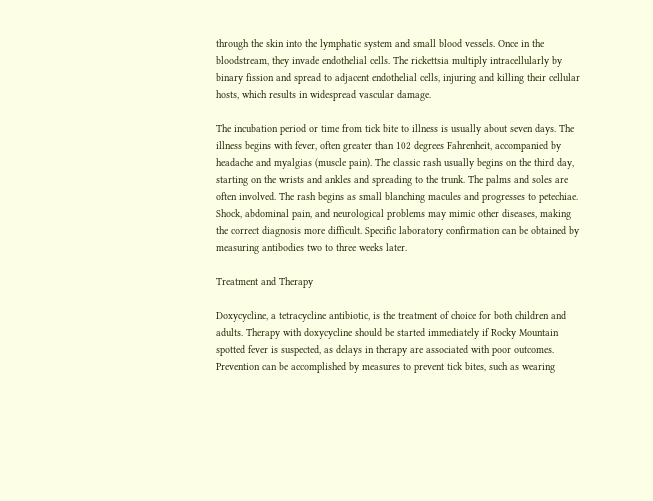through the skin into the lymphatic system and small blood vessels. Once in the bloodstream, they invade endothelial cells. The rickettsia multiply intracellularly by binary fission and spread to adjacent endothelial cells, injuring and killing their cellular hosts, which results in widespread vascular damage.

The incubation period or time from tick bite to illness is usually about seven days. The illness begins with fever, often greater than 102 degrees Fahrenheit, accompanied by headache and myalgias (muscle pain). The classic rash usually begins on the third day, starting on the wrists and ankles and spreading to the trunk. The palms and soles are often involved. The rash begins as small blanching macules and progresses to petechiae. Shock, abdominal pain, and neurological problems may mimic other diseases, making the correct diagnosis more difficult. Specific laboratory confirmation can be obtained by measuring antibodies two to three weeks later.

Treatment and Therapy

Doxycycline, a tetracycline antibiotic, is the treatment of choice for both children and adults. Therapy with doxycycline should be started immediately if Rocky Mountain spotted fever is suspected, as delays in therapy are associated with poor outcomes. Prevention can be accomplished by measures to prevent tick bites, such as wearing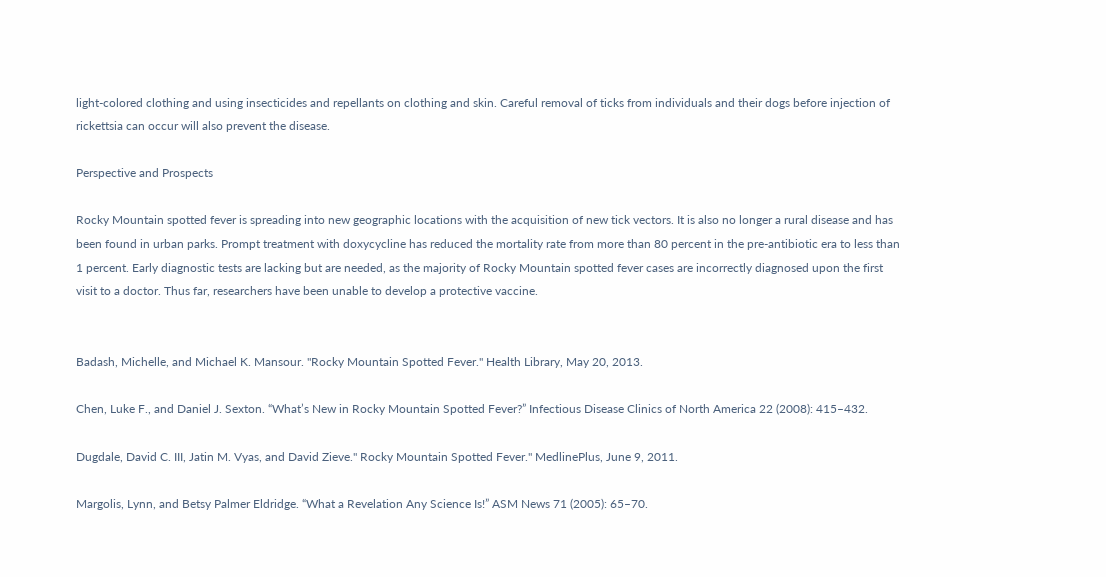light-colored clothing and using insecticides and repellants on clothing and skin. Careful removal of ticks from individuals and their dogs before injection of rickettsia can occur will also prevent the disease.

Perspective and Prospects

Rocky Mountain spotted fever is spreading into new geographic locations with the acquisition of new tick vectors. It is also no longer a rural disease and has been found in urban parks. Prompt treatment with doxycycline has reduced the mortality rate from more than 80 percent in the pre-antibiotic era to less than 1 percent. Early diagnostic tests are lacking but are needed, as the majority of Rocky Mountain spotted fever cases are incorrectly diagnosed upon the first visit to a doctor. Thus far, researchers have been unable to develop a protective vaccine.


Badash, Michelle, and Michael K. Mansour. "Rocky Mountain Spotted Fever." Health Library, May 20, 2013.

Chen, Luke F., and Daniel J. Sexton. “What’s New in Rocky Mountain Spotted Fever?” Infectious Disease Clinics of North America 22 (2008): 415–432.

Dugdale, David C. III, Jatin M. Vyas, and David Zieve." Rocky Mountain Spotted Fever." MedlinePlus, June 9, 2011.

Margolis, Lynn, and Betsy Palmer Eldridge. “What a Revelation Any Science Is!” ASM News 71 (2005): 65–70.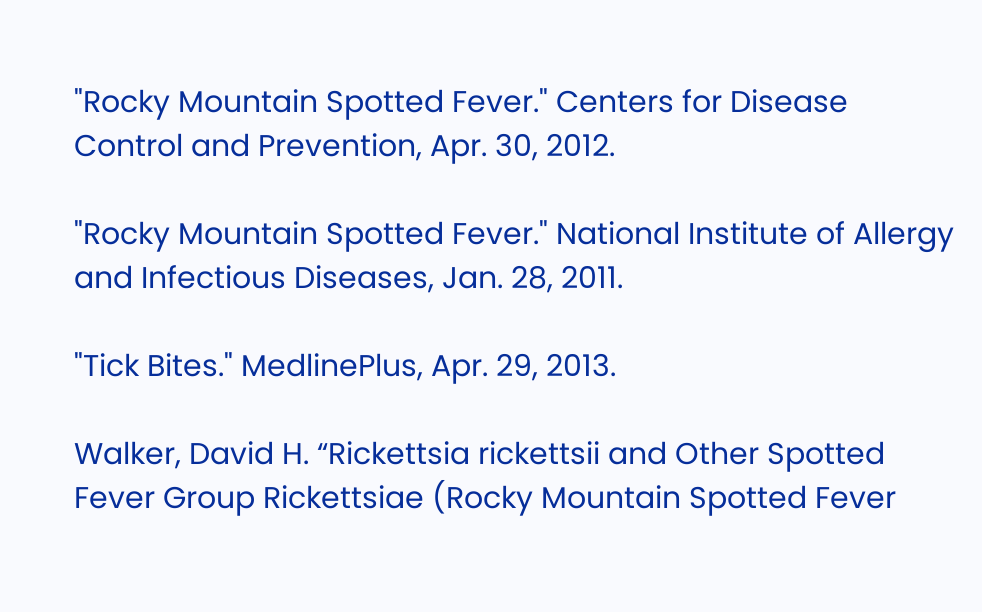"Rocky Mountain Spotted Fever." Centers for Disease Control and Prevention, Apr. 30, 2012.

"Rocky Mountain Spotted Fever." National Institute of Allergy and Infectious Diseases, Jan. 28, 2011.

"Tick Bites." MedlinePlus, Apr. 29, 2013.

Walker, David H. “Rickettsia rickettsii and Other Spotted Fever Group Rickettsiae (Rocky Mountain Spotted Fever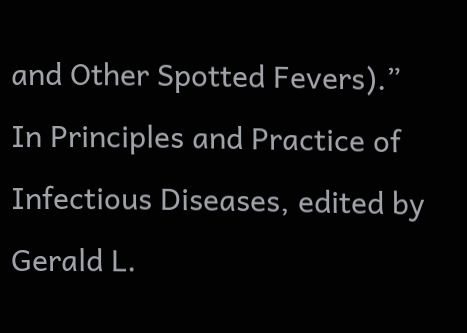and Other Spotted Fevers).” In Principles and Practice of Infectious Diseases, edited by Gerald L.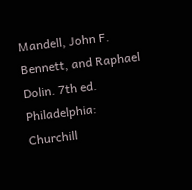Mandell, John F. Bennett, and Raphael Dolin. 7th ed. Philadelphia: Churchill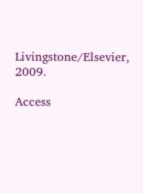Livingstone/Elsevier, 2009.

Access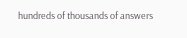hundreds of thousands of answers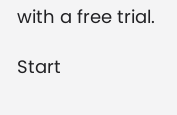with a free trial.

Start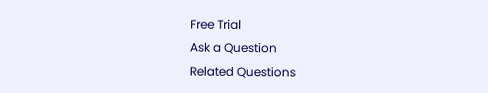Free Trial
Ask a Question
Related Questions